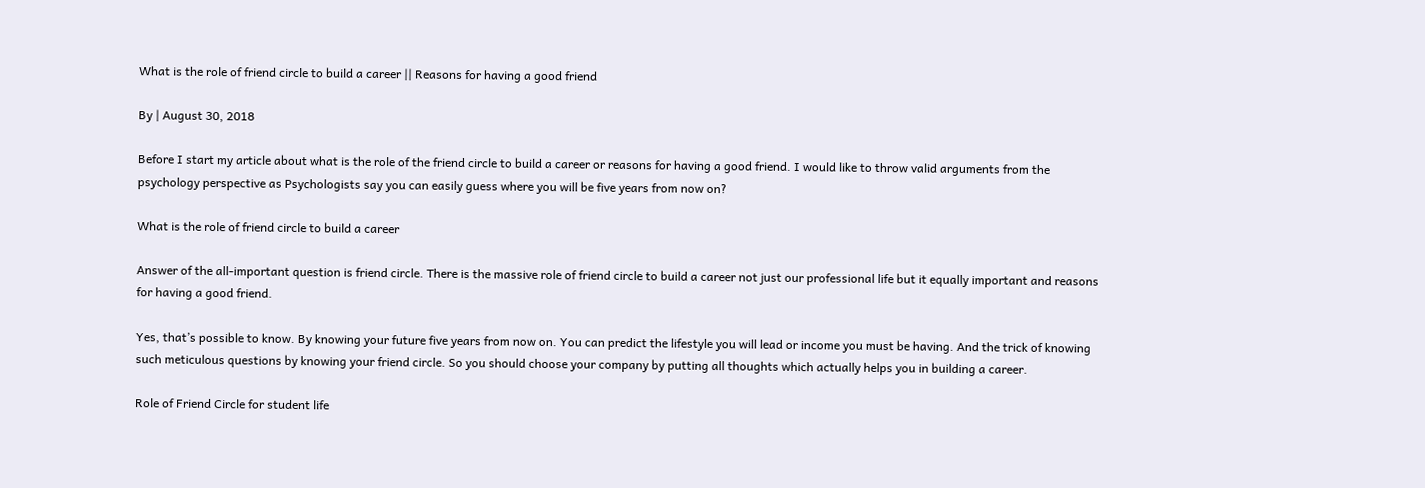What is the role of friend circle to build a career || Reasons for having a good friend

By | August 30, 2018

Before I start my article about what is the role of the friend circle to build a career or reasons for having a good friend. I would like to throw valid arguments from the psychology perspective as Psychologists say you can easily guess where you will be five years from now on?

What is the role of friend circle to build a career

Answer of the all-important question is friend circle. There is the massive role of friend circle to build a career not just our professional life but it equally important and reasons for having a good friend.

Yes, that’s possible to know. By knowing your future five years from now on. You can predict the lifestyle you will lead or income you must be having. And the trick of knowing such meticulous questions by knowing your friend circle. So you should choose your company by putting all thoughts which actually helps you in building a career.

Role of Friend Circle for student life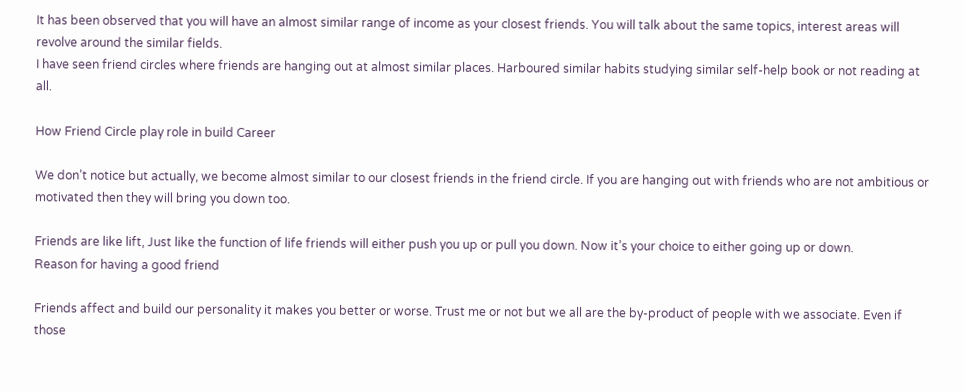It has been observed that you will have an almost similar range of income as your closest friends. You will talk about the same topics, interest areas will revolve around the similar fields.
I have seen friend circles where friends are hanging out at almost similar places. Harboured similar habits studying similar self-help book or not reading at all.

How Friend Circle play role in build Career

We don’t notice but actually, we become almost similar to our closest friends in the friend circle. If you are hanging out with friends who are not ambitious or motivated then they will bring you down too.

Friends are like lift, Just like the function of life friends will either push you up or pull you down. Now it’s your choice to either going up or down.
Reason for having a good friend

Friends affect and build our personality it makes you better or worse. Trust me or not but we all are the by-product of people with we associate. Even if those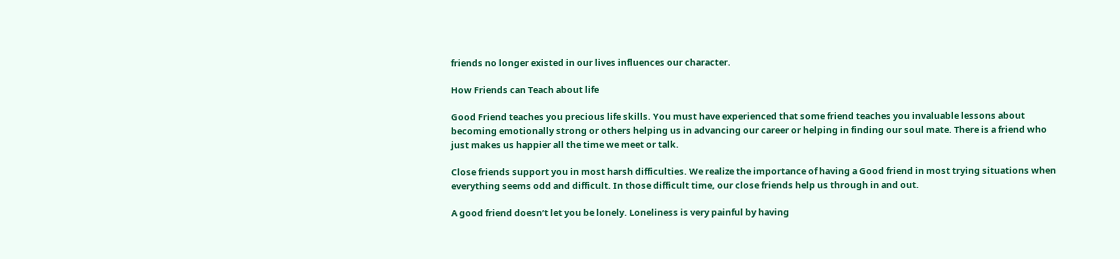friends no longer existed in our lives influences our character.

How Friends can Teach about life

Good Friend teaches you precious life skills. You must have experienced that some friend teaches you invaluable lessons about becoming emotionally strong or others helping us in advancing our career or helping in finding our soul mate. There is a friend who just makes us happier all the time we meet or talk.

Close friends support you in most harsh difficulties. We realize the importance of having a Good friend in most trying situations when everything seems odd and difficult. In those difficult time, our close friends help us through in and out.

A good friend doesn’t let you be lonely. Loneliness is very painful by having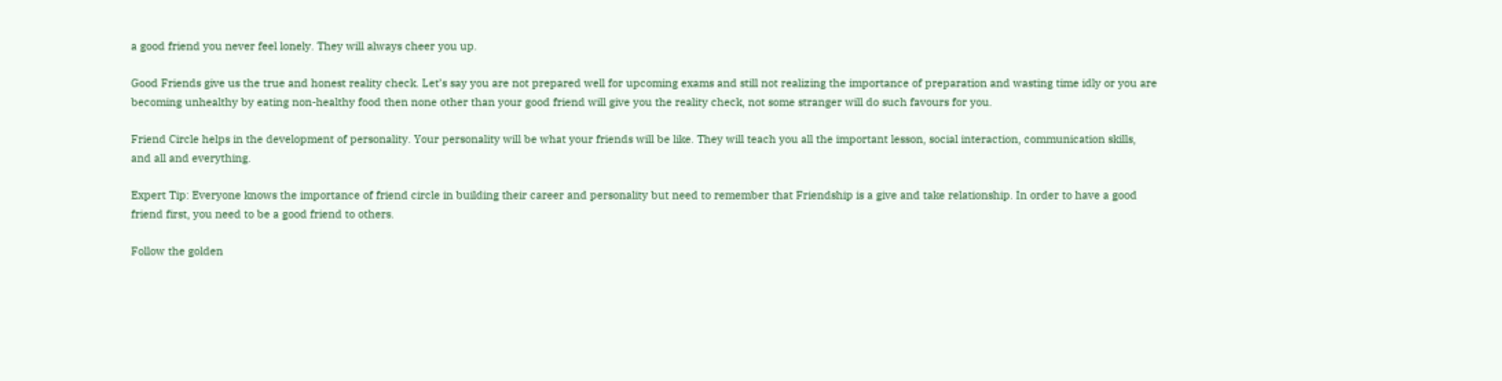a good friend you never feel lonely. They will always cheer you up.

Good Friends give us the true and honest reality check. Let’s say you are not prepared well for upcoming exams and still not realizing the importance of preparation and wasting time idly or you are becoming unhealthy by eating non-healthy food then none other than your good friend will give you the reality check, not some stranger will do such favours for you.

Friend Circle helps in the development of personality. Your personality will be what your friends will be like. They will teach you all the important lesson, social interaction, communication skills, and all and everything.

Expert Tip: Everyone knows the importance of friend circle in building their career and personality but need to remember that Friendship is a give and take relationship. In order to have a good friend first, you need to be a good friend to others.

Follow the golden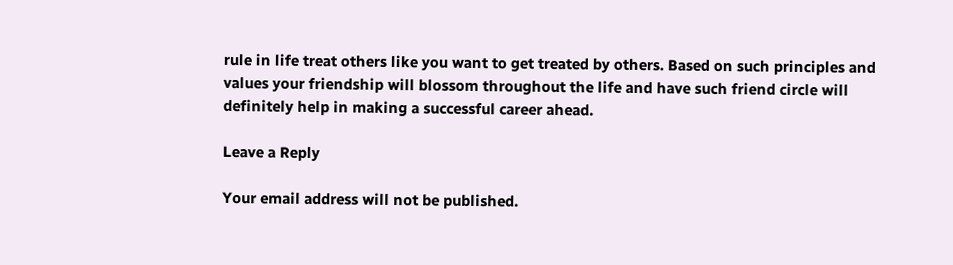rule in life treat others like you want to get treated by others. Based on such principles and values your friendship will blossom throughout the life and have such friend circle will definitely help in making a successful career ahead.

Leave a Reply

Your email address will not be published.